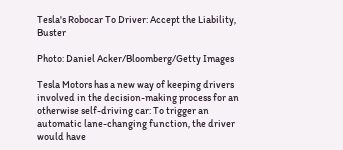Tesla's Robocar To Driver: Accept the Liability, Buster

Photo: Daniel Acker/Bloomberg/Getty Images

Tesla Motors has a new way of keeping drivers involved in the decision-making process for an otherwise self-driving car: To trigger an automatic lane-changing function, the driver would have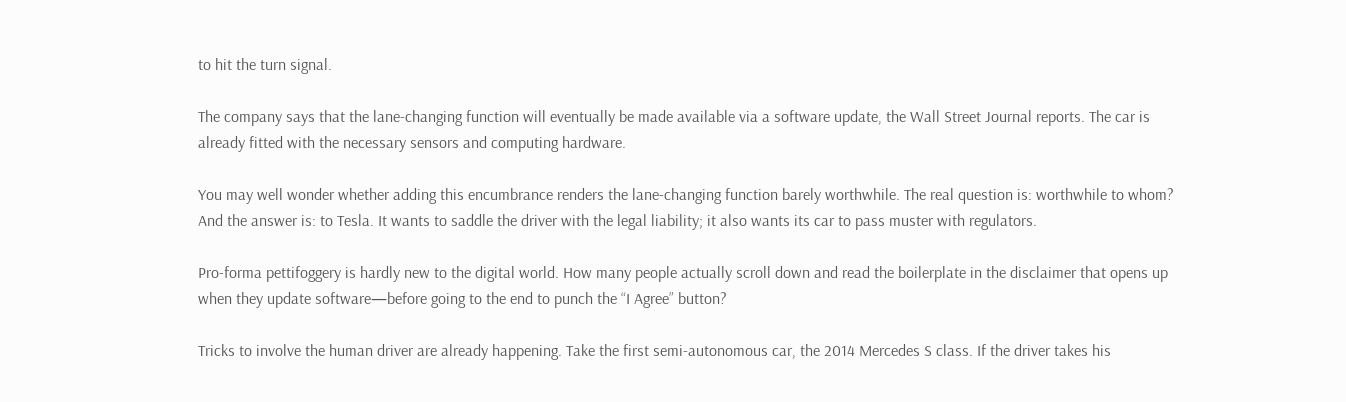to hit the turn signal.

The company says that the lane-changing function will eventually be made available via a software update, the Wall Street Journal reports. The car is already fitted with the necessary sensors and computing hardware.

You may well wonder whether adding this encumbrance renders the lane-changing function barely worthwhile. The real question is: worthwhile to whom? And the answer is: to Tesla. It wants to saddle the driver with the legal liability; it also wants its car to pass muster with regulators.

Pro-forma pettifoggery is hardly new to the digital world. How many people actually scroll down and read the boilerplate in the disclaimer that opens up when they update software—before going to the end to punch the “I Agree” button?

Tricks to involve the human driver are already happening. Take the first semi-autonomous car, the 2014 Mercedes S class. If the driver takes his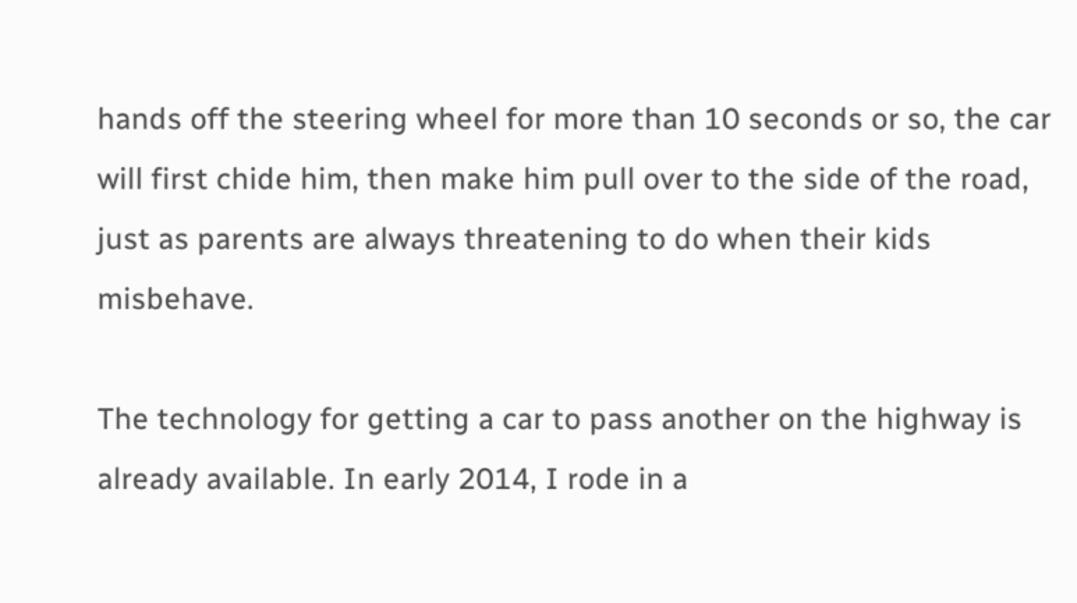hands off the steering wheel for more than 10 seconds or so, the car will first chide him, then make him pull over to the side of the road, just as parents are always threatening to do when their kids misbehave.

The technology for getting a car to pass another on the highway is already available. In early 2014, I rode in a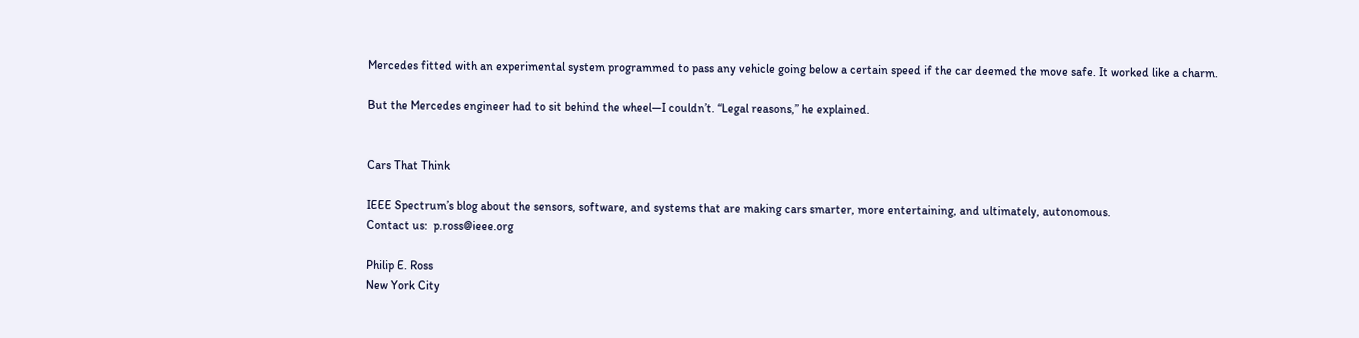Mercedes fitted with an experimental system programmed to pass any vehicle going below a certain speed if the car deemed the move safe. It worked like a charm.

But the Mercedes engineer had to sit behind the wheel—I couldn’t. “Legal reasons,” he explained.


Cars That Think

IEEE Spectrum’s blog about the sensors, software, and systems that are making cars smarter, more entertaining, and ultimately, autonomous.
Contact us:  p.ross@ieee.org

Philip E. Ross
New York City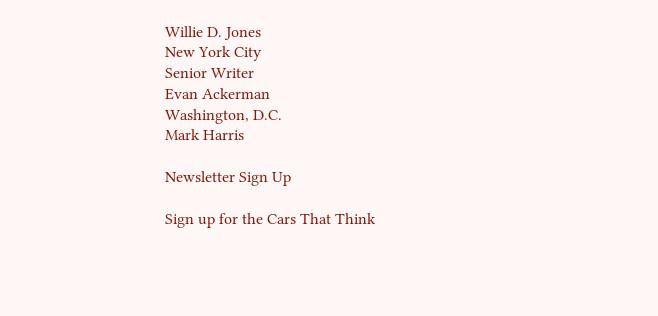Willie D. Jones
New York City
Senior Writer
Evan Ackerman
Washington, D.C.
Mark Harris

Newsletter Sign Up

Sign up for the Cars That Think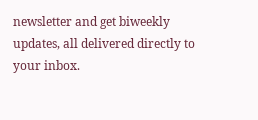newsletter and get biweekly updates, all delivered directly to your inbox.